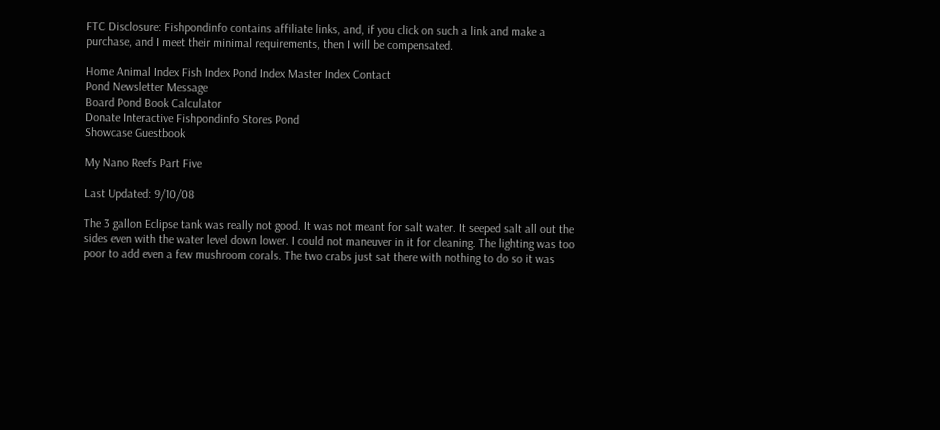FTC Disclosure: Fishpondinfo contains affiliate links, and, if you click on such a link and make a purchase, and I meet their minimal requirements, then I will be compensated.

Home Animal Index Fish Index Pond Index Master Index Contact
Pond Newsletter Message
Board Pond Book Calculator
Donate Interactive Fishpondinfo Stores Pond
Showcase Guestbook

My Nano Reefs Part Five

Last Updated: 9/10/08

The 3 gallon Eclipse tank was really not good. It was not meant for salt water. It seeped salt all out the sides even with the water level down lower. I could not maneuver in it for cleaning. The lighting was too poor to add even a few mushroom corals. The two crabs just sat there with nothing to do so it was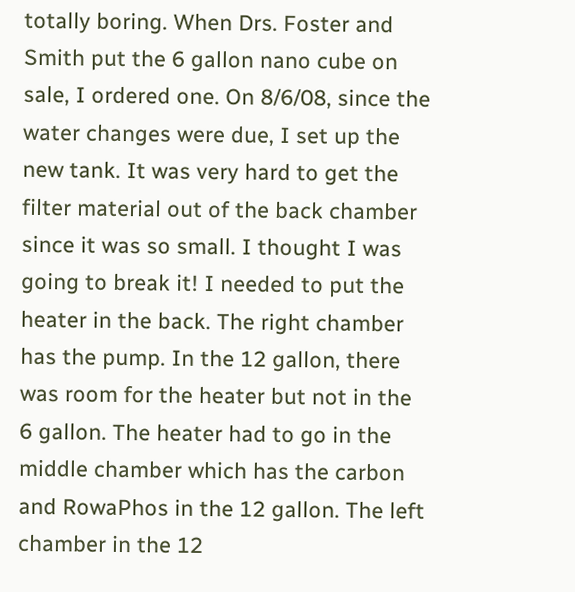totally boring. When Drs. Foster and Smith put the 6 gallon nano cube on sale, I ordered one. On 8/6/08, since the water changes were due, I set up the new tank. It was very hard to get the filter material out of the back chamber since it was so small. I thought I was going to break it! I needed to put the heater in the back. The right chamber has the pump. In the 12 gallon, there was room for the heater but not in the 6 gallon. The heater had to go in the middle chamber which has the carbon and RowaPhos in the 12 gallon. The left chamber in the 12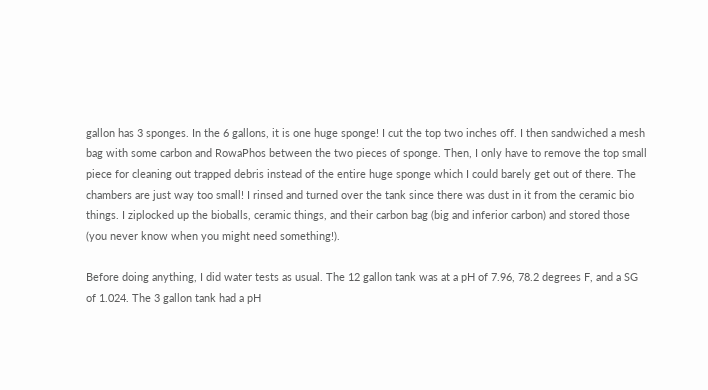gallon has 3 sponges. In the 6 gallons, it is one huge sponge! I cut the top two inches off. I then sandwiched a mesh bag with some carbon and RowaPhos between the two pieces of sponge. Then, I only have to remove the top small piece for cleaning out trapped debris instead of the entire huge sponge which I could barely get out of there. The chambers are just way too small! I rinsed and turned over the tank since there was dust in it from the ceramic bio things. I ziplocked up the bioballs, ceramic things, and their carbon bag (big and inferior carbon) and stored those (you never know when you might need something!).

Before doing anything, I did water tests as usual. The 12 gallon tank was at a pH of 7.96, 78.2 degrees F, and a SG of 1.024. The 3 gallon tank had a pH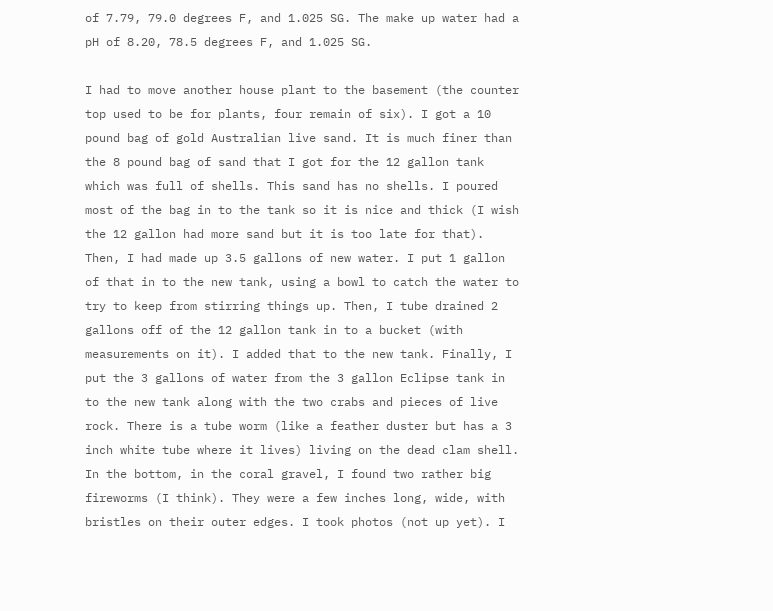of 7.79, 79.0 degrees F, and 1.025 SG. The make up water had a pH of 8.20, 78.5 degrees F, and 1.025 SG.

I had to move another house plant to the basement (the counter top used to be for plants, four remain of six). I got a 10 pound bag of gold Australian live sand. It is much finer than the 8 pound bag of sand that I got for the 12 gallon tank which was full of shells. This sand has no shells. I poured most of the bag in to the tank so it is nice and thick (I wish the 12 gallon had more sand but it is too late for that). Then, I had made up 3.5 gallons of new water. I put 1 gallon of that in to the new tank, using a bowl to catch the water to try to keep from stirring things up. Then, I tube drained 2 gallons off of the 12 gallon tank in to a bucket (with measurements on it). I added that to the new tank. Finally, I put the 3 gallons of water from the 3 gallon Eclipse tank in to the new tank along with the two crabs and pieces of live rock. There is a tube worm (like a feather duster but has a 3 inch white tube where it lives) living on the dead clam shell. In the bottom, in the coral gravel, I found two rather big fireworms (I think). They were a few inches long, wide, with bristles on their outer edges. I took photos (not up yet). I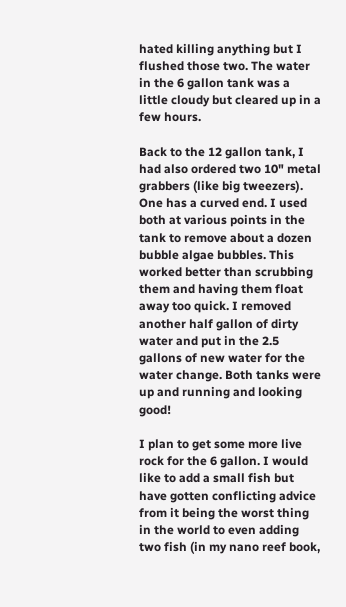hated killing anything but I flushed those two. The water in the 6 gallon tank was a little cloudy but cleared up in a few hours.

Back to the 12 gallon tank, I had also ordered two 10" metal grabbers (like big tweezers). One has a curved end. I used both at various points in the tank to remove about a dozen bubble algae bubbles. This worked better than scrubbing them and having them float away too quick. I removed another half gallon of dirty water and put in the 2.5 gallons of new water for the water change. Both tanks were up and running and looking good!

I plan to get some more live rock for the 6 gallon. I would like to add a small fish but have gotten conflicting advice from it being the worst thing in the world to even adding two fish (in my nano reef book,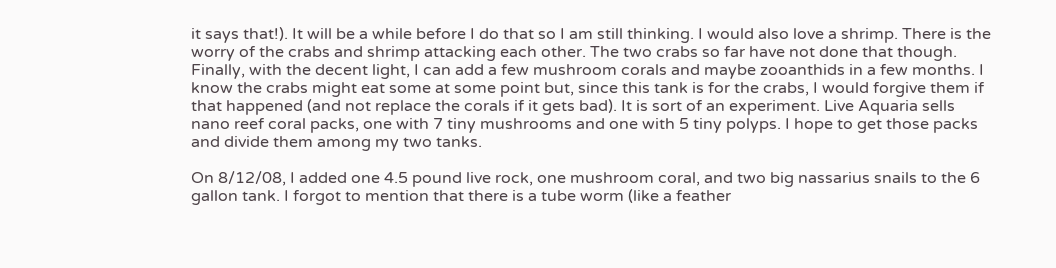it says that!). It will be a while before I do that so I am still thinking. I would also love a shrimp. There is the worry of the crabs and shrimp attacking each other. The two crabs so far have not done that though. Finally, with the decent light, I can add a few mushroom corals and maybe zooanthids in a few months. I know the crabs might eat some at some point but, since this tank is for the crabs, I would forgive them if that happened (and not replace the corals if it gets bad). It is sort of an experiment. Live Aquaria sells nano reef coral packs, one with 7 tiny mushrooms and one with 5 tiny polyps. I hope to get those packs and divide them among my two tanks.

On 8/12/08, I added one 4.5 pound live rock, one mushroom coral, and two big nassarius snails to the 6 gallon tank. I forgot to mention that there is a tube worm (like a feather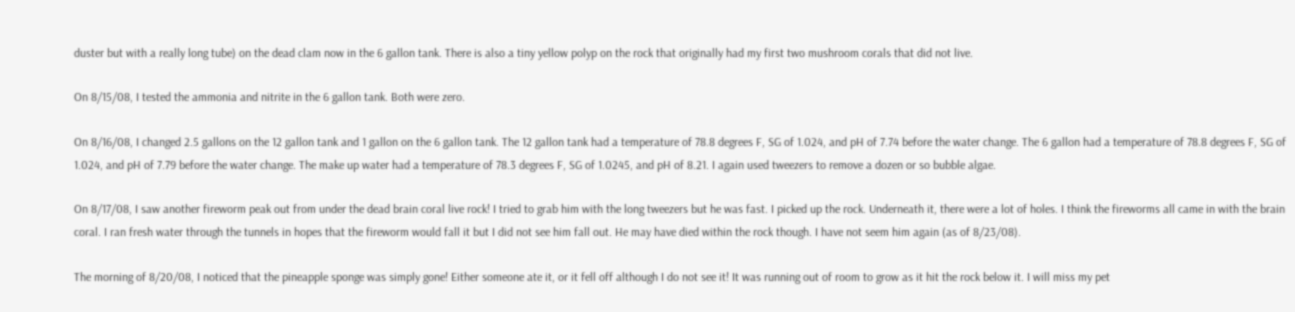duster but with a really long tube) on the dead clam now in the 6 gallon tank. There is also a tiny yellow polyp on the rock that originally had my first two mushroom corals that did not live.

On 8/15/08, I tested the ammonia and nitrite in the 6 gallon tank. Both were zero.

On 8/16/08, I changed 2.5 gallons on the 12 gallon tank and 1 gallon on the 6 gallon tank. The 12 gallon tank had a temperature of 78.8 degrees F, SG of 1.024, and pH of 7.74 before the water change. The 6 gallon had a temperature of 78.8 degrees F, SG of 1.024, and pH of 7.79 before the water change. The make up water had a temperature of 78.3 degrees F, SG of 1.0245, and pH of 8.21. I again used tweezers to remove a dozen or so bubble algae.

On 8/17/08, I saw another fireworm peak out from under the dead brain coral live rock! I tried to grab him with the long tweezers but he was fast. I picked up the rock. Underneath it, there were a lot of holes. I think the fireworms all came in with the brain coral. I ran fresh water through the tunnels in hopes that the fireworm would fall it but I did not see him fall out. He may have died within the rock though. I have not seem him again (as of 8/23/08).

The morning of 8/20/08, I noticed that the pineapple sponge was simply gone! Either someone ate it, or it fell off although I do not see it! It was running out of room to grow as it hit the rock below it. I will miss my pet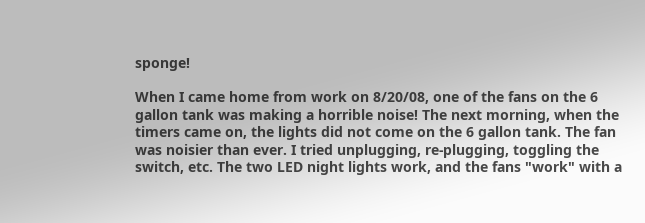sponge!

When I came home from work on 8/20/08, one of the fans on the 6 gallon tank was making a horrible noise! The next morning, when the timers came on, the lights did not come on the 6 gallon tank. The fan was noisier than ever. I tried unplugging, re-plugging, toggling the switch, etc. The two LED night lights work, and the fans "work" with a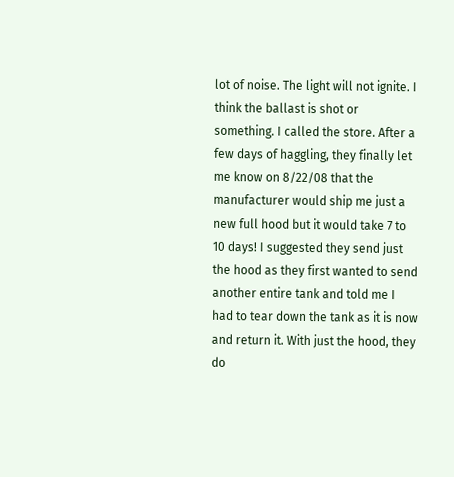lot of noise. The light will not ignite. I think the ballast is shot or something. I called the store. After a few days of haggling, they finally let me know on 8/22/08 that the manufacturer would ship me just a new full hood but it would take 7 to 10 days! I suggested they send just the hood as they first wanted to send another entire tank and told me I had to tear down the tank as it is now and return it. With just the hood, they do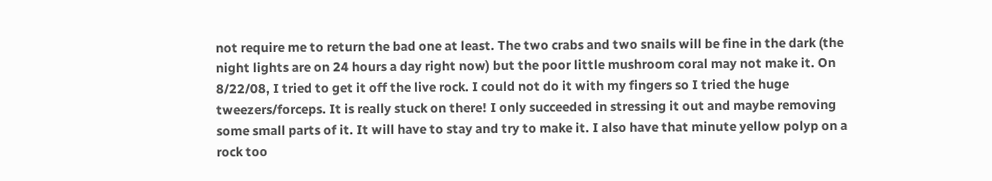not require me to return the bad one at least. The two crabs and two snails will be fine in the dark (the night lights are on 24 hours a day right now) but the poor little mushroom coral may not make it. On 8/22/08, I tried to get it off the live rock. I could not do it with my fingers so I tried the huge tweezers/forceps. It is really stuck on there! I only succeeded in stressing it out and maybe removing some small parts of it. It will have to stay and try to make it. I also have that minute yellow polyp on a rock too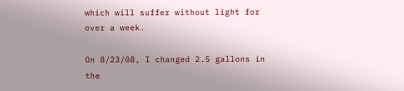which will suffer without light for over a week.

On 8/23/08, I changed 2.5 gallons in the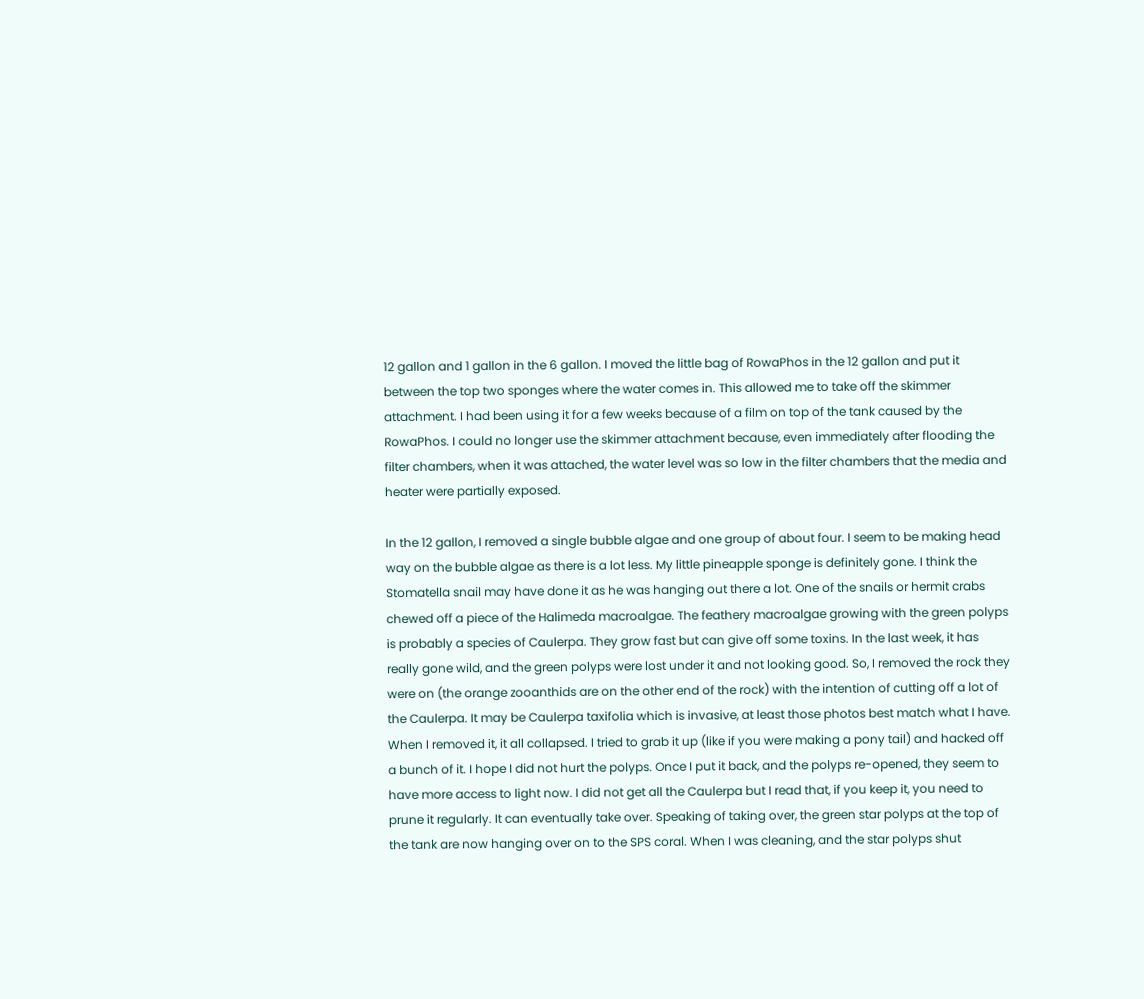12 gallon and 1 gallon in the 6 gallon. I moved the little bag of RowaPhos in the 12 gallon and put it between the top two sponges where the water comes in. This allowed me to take off the skimmer attachment. I had been using it for a few weeks because of a film on top of the tank caused by the RowaPhos. I could no longer use the skimmer attachment because, even immediately after flooding the filter chambers, when it was attached, the water level was so low in the filter chambers that the media and heater were partially exposed.

In the 12 gallon, I removed a single bubble algae and one group of about four. I seem to be making head way on the bubble algae as there is a lot less. My little pineapple sponge is definitely gone. I think the Stomatella snail may have done it as he was hanging out there a lot. One of the snails or hermit crabs chewed off a piece of the Halimeda macroalgae. The feathery macroalgae growing with the green polyps is probably a species of Caulerpa. They grow fast but can give off some toxins. In the last week, it has really gone wild, and the green polyps were lost under it and not looking good. So, I removed the rock they were on (the orange zooanthids are on the other end of the rock) with the intention of cutting off a lot of the Caulerpa. It may be Caulerpa taxifolia which is invasive, at least those photos best match what I have. When I removed it, it all collapsed. I tried to grab it up (like if you were making a pony tail) and hacked off a bunch of it. I hope I did not hurt the polyps. Once I put it back, and the polyps re-opened, they seem to have more access to light now. I did not get all the Caulerpa but I read that, if you keep it, you need to prune it regularly. It can eventually take over. Speaking of taking over, the green star polyps at the top of the tank are now hanging over on to the SPS coral. When I was cleaning, and the star polyps shut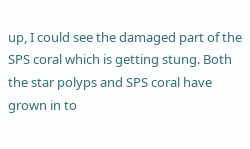up, I could see the damaged part of the SPS coral which is getting stung. Both the star polyps and SPS coral have grown in to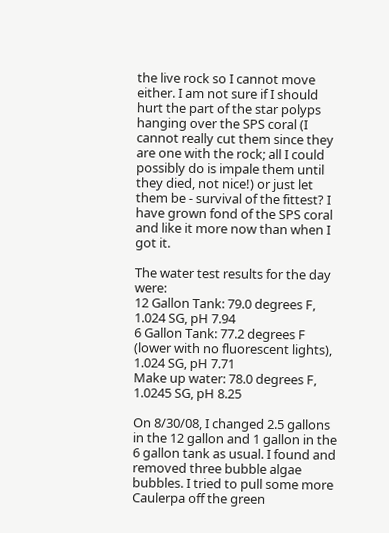the live rock so I cannot move either. I am not sure if I should hurt the part of the star polyps hanging over the SPS coral (I cannot really cut them since they are one with the rock; all I could possibly do is impale them until they died, not nice!) or just let them be - survival of the fittest? I have grown fond of the SPS coral and like it more now than when I got it.

The water test results for the day were:
12 Gallon Tank: 79.0 degrees F, 1.024 SG, pH 7.94
6 Gallon Tank: 77.2 degrees F (lower with no fluorescent lights), 1.024 SG, pH 7.71
Make up water: 78.0 degrees F, 1.0245 SG, pH 8.25

On 8/30/08, I changed 2.5 gallons in the 12 gallon and 1 gallon in the 6 gallon tank as usual. I found and removed three bubble algae bubbles. I tried to pull some more Caulerpa off the green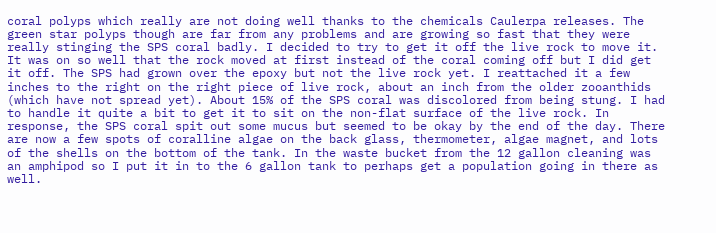coral polyps which really are not doing well thanks to the chemicals Caulerpa releases. The green star polyps though are far from any problems and are growing so fast that they were really stinging the SPS coral badly. I decided to try to get it off the live rock to move it. It was on so well that the rock moved at first instead of the coral coming off but I did get it off. The SPS had grown over the epoxy but not the live rock yet. I reattached it a few inches to the right on the right piece of live rock, about an inch from the older zooanthids (which have not spread yet). About 15% of the SPS coral was discolored from being stung. I had to handle it quite a bit to get it to sit on the non-flat surface of the live rock. In response, the SPS coral spit out some mucus but seemed to be okay by the end of the day. There are now a few spots of coralline algae on the back glass, thermometer, algae magnet, and lots of the shells on the bottom of the tank. In the waste bucket from the 12 gallon cleaning was an amphipod so I put it in to the 6 gallon tank to perhaps get a population going in there as well.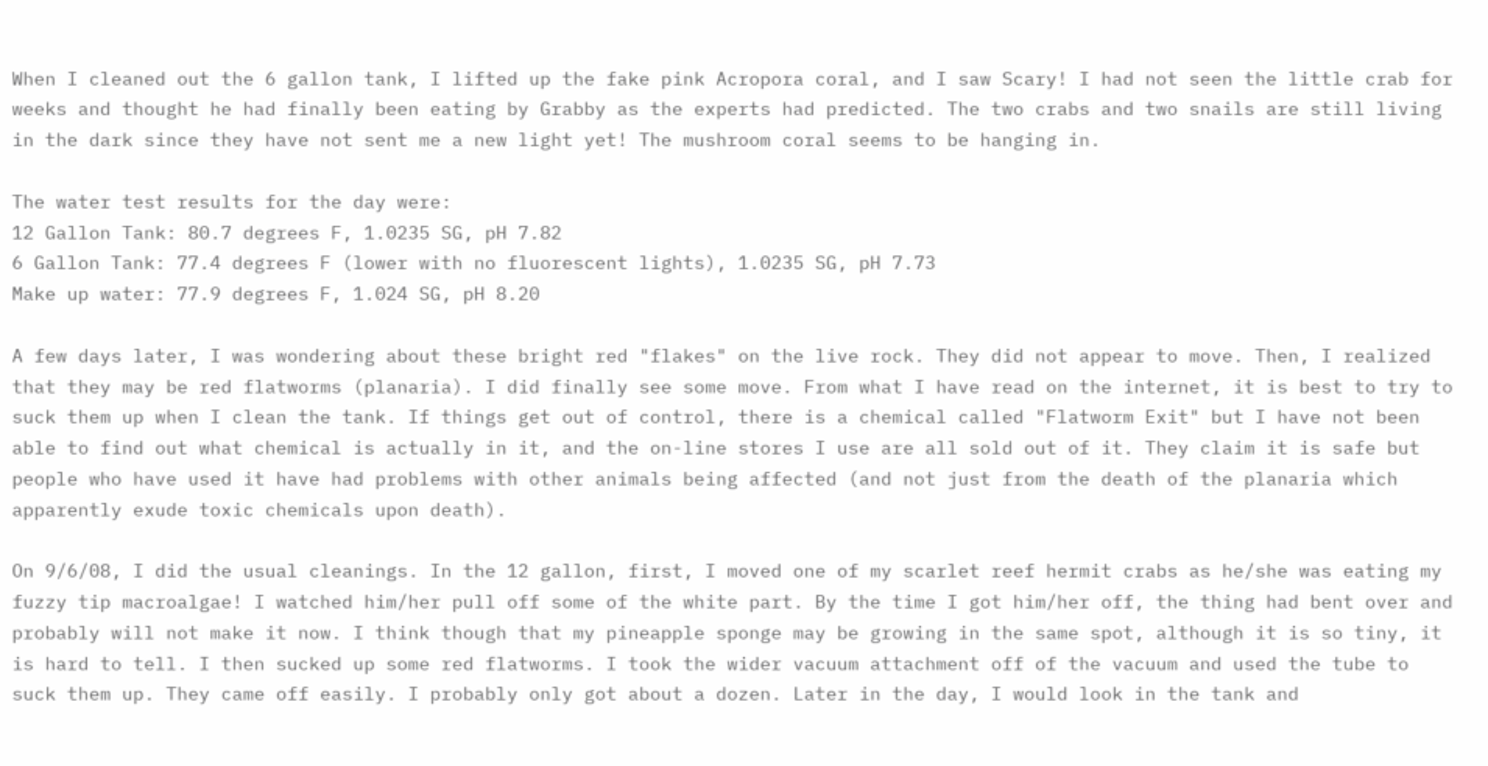When I cleaned out the 6 gallon tank, I lifted up the fake pink Acropora coral, and I saw Scary! I had not seen the little crab for weeks and thought he had finally been eating by Grabby as the experts had predicted. The two crabs and two snails are still living in the dark since they have not sent me a new light yet! The mushroom coral seems to be hanging in.

The water test results for the day were:
12 Gallon Tank: 80.7 degrees F, 1.0235 SG, pH 7.82
6 Gallon Tank: 77.4 degrees F (lower with no fluorescent lights), 1.0235 SG, pH 7.73
Make up water: 77.9 degrees F, 1.024 SG, pH 8.20

A few days later, I was wondering about these bright red "flakes" on the live rock. They did not appear to move. Then, I realized that they may be red flatworms (planaria). I did finally see some move. From what I have read on the internet, it is best to try to suck them up when I clean the tank. If things get out of control, there is a chemical called "Flatworm Exit" but I have not been able to find out what chemical is actually in it, and the on-line stores I use are all sold out of it. They claim it is safe but people who have used it have had problems with other animals being affected (and not just from the death of the planaria which apparently exude toxic chemicals upon death).

On 9/6/08, I did the usual cleanings. In the 12 gallon, first, I moved one of my scarlet reef hermit crabs as he/she was eating my fuzzy tip macroalgae! I watched him/her pull off some of the white part. By the time I got him/her off, the thing had bent over and probably will not make it now. I think though that my pineapple sponge may be growing in the same spot, although it is so tiny, it is hard to tell. I then sucked up some red flatworms. I took the wider vacuum attachment off of the vacuum and used the tube to suck them up. They came off easily. I probably only got about a dozen. Later in the day, I would look in the tank and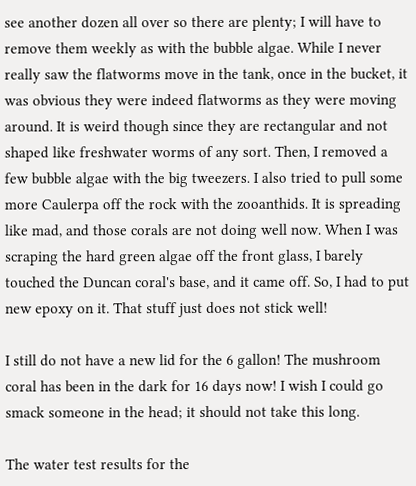see another dozen all over so there are plenty; I will have to remove them weekly as with the bubble algae. While I never really saw the flatworms move in the tank, once in the bucket, it was obvious they were indeed flatworms as they were moving around. It is weird though since they are rectangular and not shaped like freshwater worms of any sort. Then, I removed a few bubble algae with the big tweezers. I also tried to pull some more Caulerpa off the rock with the zooanthids. It is spreading like mad, and those corals are not doing well now. When I was scraping the hard green algae off the front glass, I barely touched the Duncan coral's base, and it came off. So, I had to put new epoxy on it. That stuff just does not stick well!

I still do not have a new lid for the 6 gallon! The mushroom coral has been in the dark for 16 days now! I wish I could go smack someone in the head; it should not take this long.

The water test results for the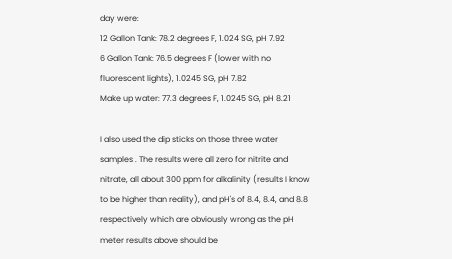day were:
12 Gallon Tank: 78.2 degrees F, 1.024 SG, pH 7.92
6 Gallon Tank: 76.5 degrees F (lower with no fluorescent lights), 1.0245 SG, pH 7.82
Make up water: 77.3 degrees F, 1.0245 SG, pH 8.21

I also used the dip sticks on those three water samples . The results were all zero for nitrite and nitrate, all about 300 ppm for alkalinity (results I know to be higher than reality), and pH's of 8.4, 8.4, and 8.8 respectively which are obviously wrong as the pH meter results above should be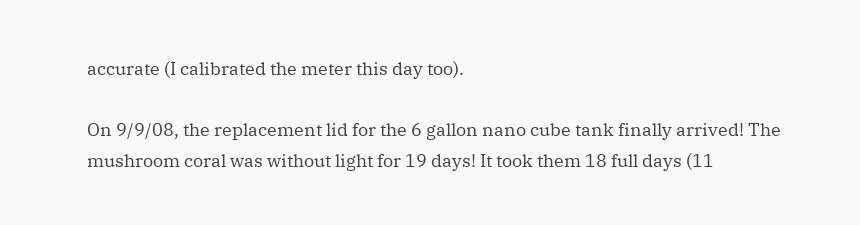accurate (I calibrated the meter this day too).

On 9/9/08, the replacement lid for the 6 gallon nano cube tank finally arrived! The mushroom coral was without light for 19 days! It took them 18 full days (11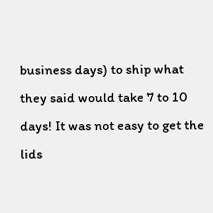business days) to ship what they said would take 7 to 10 days! It was not easy to get the lids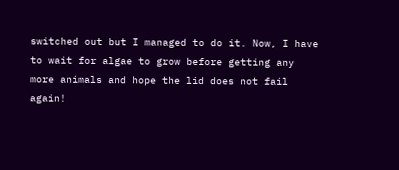switched out but I managed to do it. Now, I have to wait for algae to grow before getting any more animals and hope the lid does not fail again!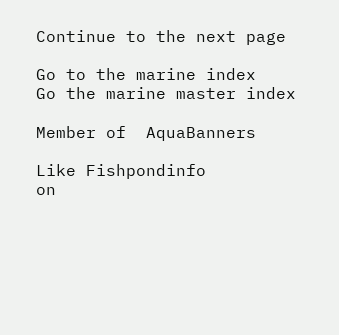Continue to the next page

Go to the marine index
Go the marine master index

Member of  AquaBanners

Like Fishpondinfo
on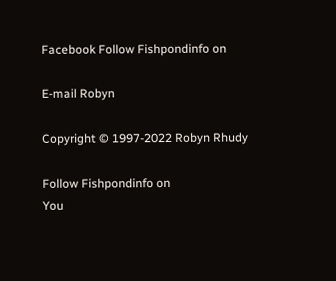Facebook Follow Fishpondinfo on

E-mail Robyn

Copyright © 1997-2022 Robyn Rhudy

Follow Fishpondinfo on
You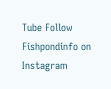Tube Follow Fishpondinfo on Instagram